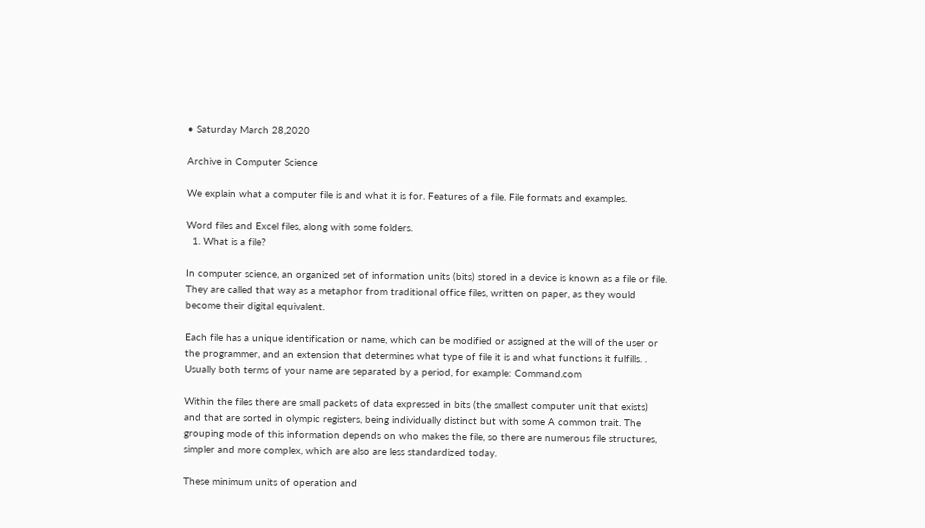• Saturday March 28,2020

Archive in Computer Science

We explain what a computer file is and what it is for. Features of a file. File formats and examples.

Word files and Excel files, along with some folders.
  1. What is a file?

In computer science, an organized set of information units (bits) stored in a device is known as a file or file. They are called that way as a metaphor from traditional office files, written on paper, as they would become their digital equivalent.

Each file has a unique identification or name, which can be modified or assigned at the will of the user or the programmer, and an extension that determines what type of file it is and what functions it fulfills. . Usually both terms of your name are separated by a period, for example: Command.com

Within the files there are small packets of data expressed in bits (the smallest computer unit that exists) and that are sorted in olympic registers, being individually distinct but with some A common trait. The grouping mode of this information depends on who makes the file, so there are numerous file structures, simpler and more complex, which are also are less standardized today.

These minimum units of operation and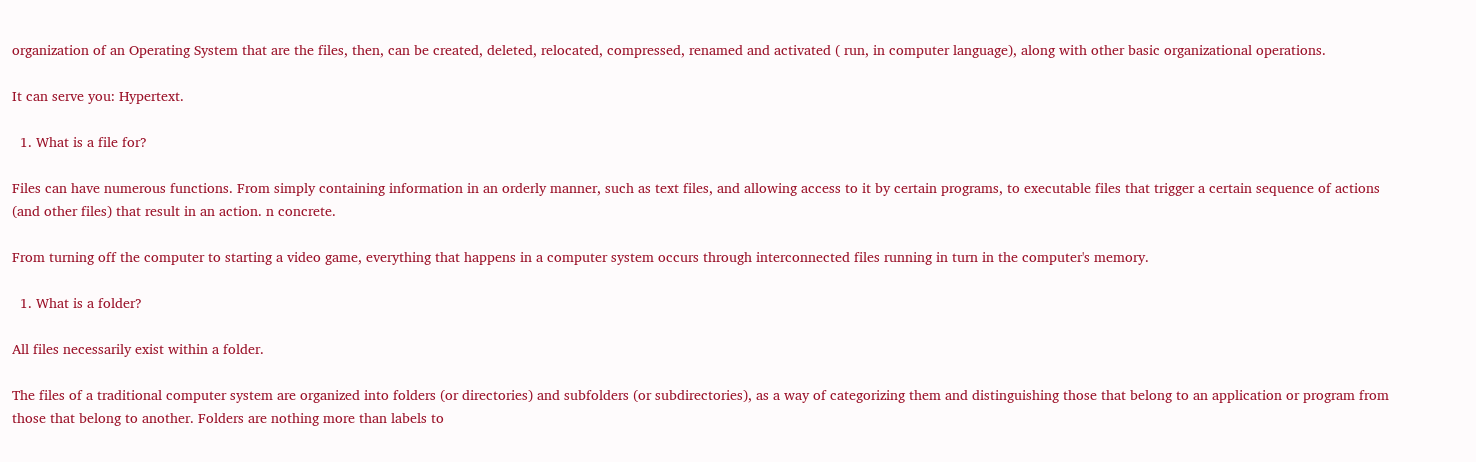organization of an Operating System that are the files, then, can be created, deleted, relocated, compressed, renamed and activated ( run, in computer language), along with other basic organizational operations.

It can serve you: Hypertext.

  1. What is a file for?

Files can have numerous functions. From simply containing information in an orderly manner, such as text files, and allowing access to it by certain programs, to executable files that trigger a certain sequence of actions (and other files) that result in an action. n concrete.

From turning off the computer to starting a video game, everything that happens in a computer system occurs through interconnected files running in turn in the computer's memory.

  1. What is a folder?

All files necessarily exist within a folder.

The files of a traditional computer system are organized into folders (or directories) and subfolders (or subdirectories), as a way of categorizing them and distinguishing those that belong to an application or program from those that belong to another. Folders are nothing more than labels to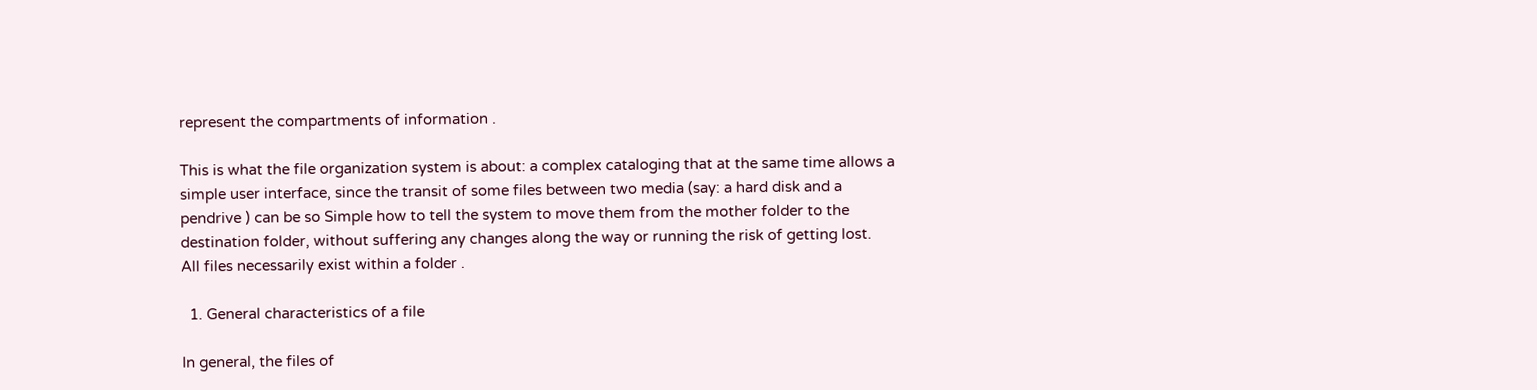represent the compartments of information .

This is what the file organization system is about: a complex cataloging that at the same time allows a simple user interface, since the transit of some files between two media (say: a hard disk and a pendrive ) can be so Simple how to tell the system to move them from the mother folder to the destination folder, without suffering any changes along the way or running the risk of getting lost.
All files necessarily exist within a folder .

  1. General characteristics of a file

In general, the files of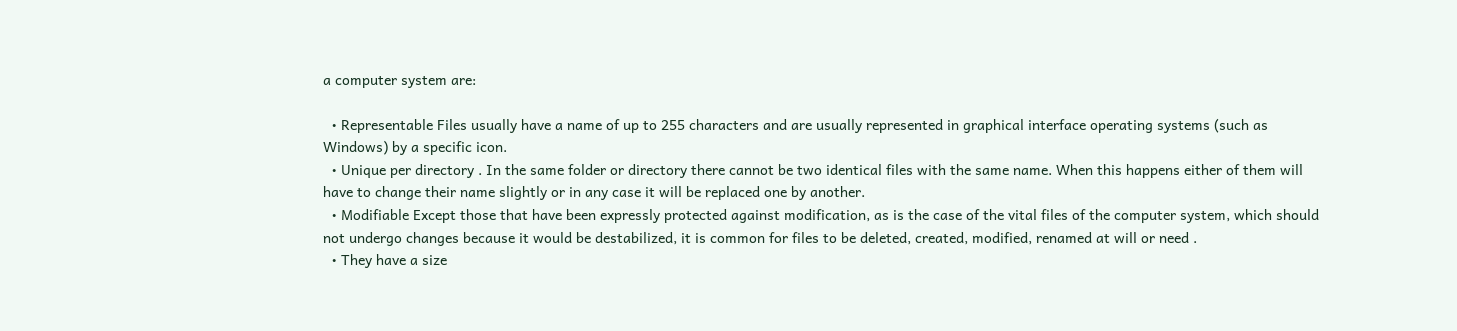a computer system are:

  • Representable Files usually have a name of up to 255 characters and are usually represented in graphical interface operating systems (such as Windows) by a specific icon.
  • Unique per directory . In the same folder or directory there cannot be two identical files with the same name. When this happens either of them will have to change their name slightly or in any case it will be replaced one by another.
  • Modifiable Except those that have been expressly protected against modification, as is the case of the vital files of the computer system, which should not undergo changes because it would be destabilized, it is common for files to be deleted, created, modified, renamed at will or need .
  • They have a size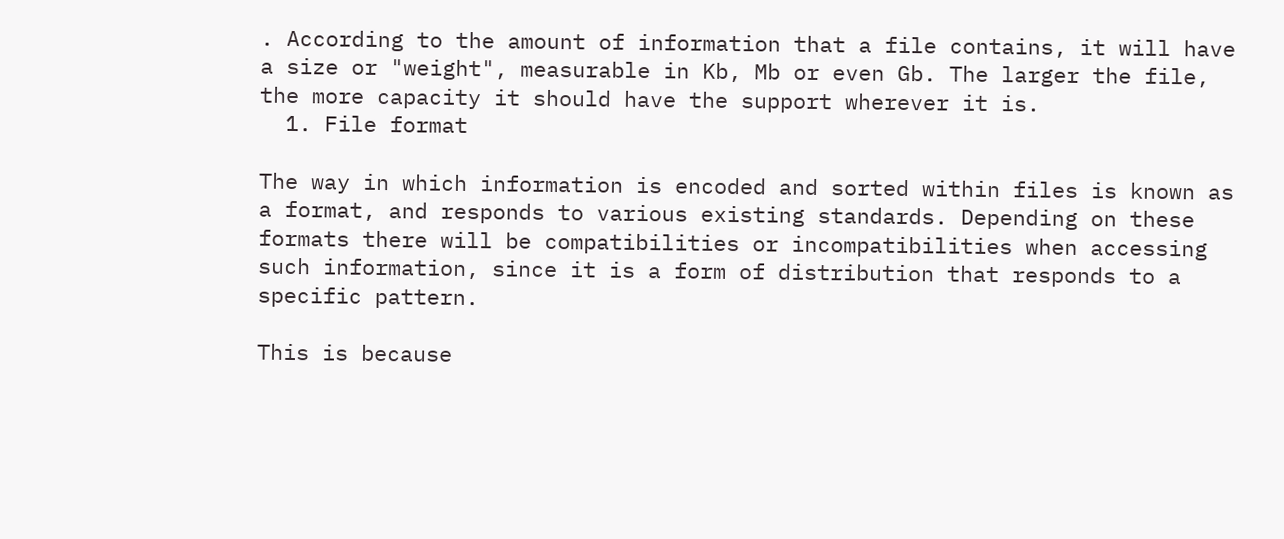. According to the amount of information that a file contains, it will have a size or "weight", measurable in Kb, Mb or even Gb. The larger the file, the more capacity it should have the support wherever it is.
  1. File format

The way in which information is encoded and sorted within files is known as a format, and responds to various existing standards. Depending on these formats there will be compatibilities or incompatibilities when accessing such information, since it is a form of distribution that responds to a specific pattern.

This is because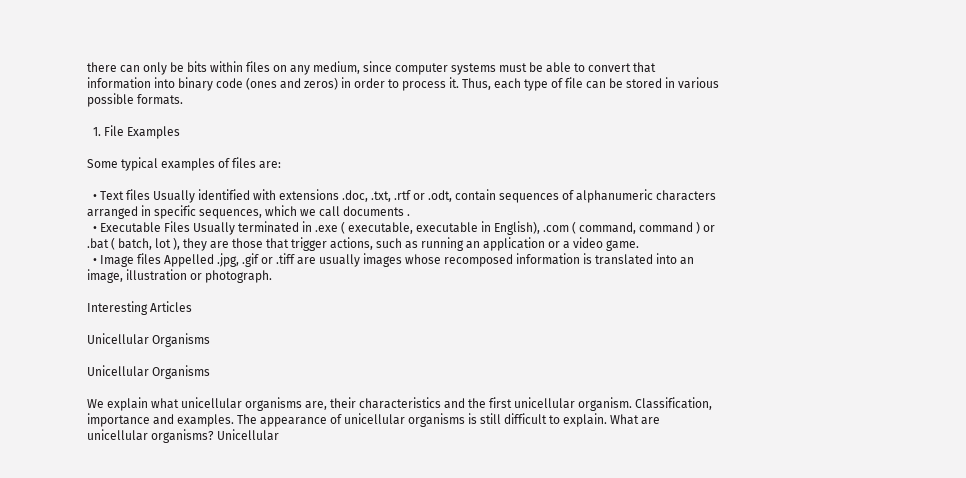there can only be bits within files on any medium, since computer systems must be able to convert that information into binary code (ones and zeros) in order to process it. Thus, each type of file can be stored in various possible formats.

  1. File Examples

Some typical examples of files are:

  • Text files Usually identified with extensions .doc, .txt, .rtf or .odt, contain sequences of alphanumeric characters arranged in specific sequences, which we call documents .
  • Executable Files Usually terminated in .exe ( executable, executable in English), .com ( command, command ) or .bat ( batch, lot ), they are those that trigger actions, such as running an application or a video game.
  • Image files Appelled .jpg, .gif or .tiff are usually images whose recomposed information is translated into an image, illustration or photograph.

Interesting Articles

Unicellular Organisms

Unicellular Organisms

We explain what unicellular organisms are, their characteristics and the first unicellular organism. Classification, importance and examples. The appearance of unicellular organisms is still difficult to explain. What are unicellular organisms? Unicellular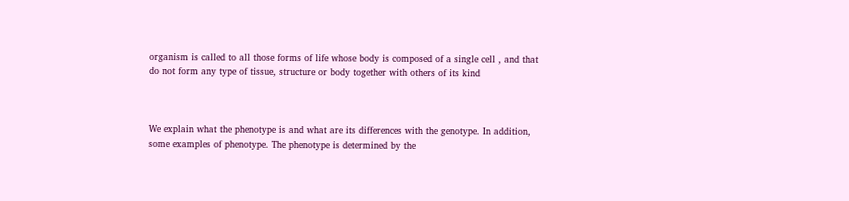organism is called to all those forms of life whose body is composed of a single cell , and that do not form any type of tissue, structure or body together with others of its kind



We explain what the phenotype is and what are its differences with the genotype. In addition, some examples of phenotype. The phenotype is determined by the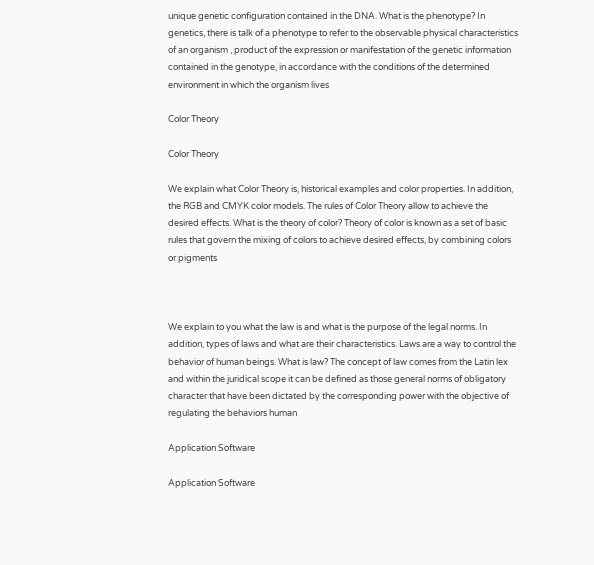unique genetic configuration contained in the DNA. What is the phenotype? In genetics, there is talk of a phenotype to refer to the observable physical characteristics of an organism , product of the expression or manifestation of the genetic information contained in the genotype, in accordance with the conditions of the determined environment in which the organism lives

Color Theory

Color Theory

We explain what Color Theory is, historical examples and color properties. In addition, the RGB and CMYK color models. The rules of Color Theory allow to achieve the desired effects. What is the theory of color? Theory of color is known as a set of basic rules that govern the mixing of colors to achieve desired effects, by combining colors or pigments



We explain to you what the law is and what is the purpose of the legal norms. In addition, types of laws and what are their characteristics. Laws are a way to control the behavior of human beings. What is law? The concept of law comes from the Latin lex and within the juridical scope it can be defined as those general norms of obligatory character that have been dictated by the corresponding power with the objective of regulating the behaviors human

Application Software

Application Software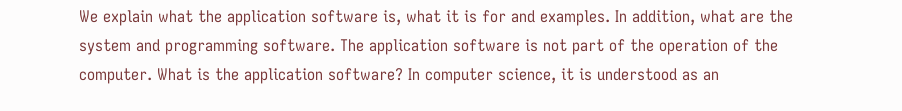We explain what the application software is, what it is for and examples. In addition, what are the system and programming software. The application software is not part of the operation of the computer. What is the application software? In computer science, it is understood as an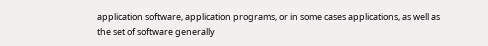application software, application programs, or in some cases applications, as well as the set of software generally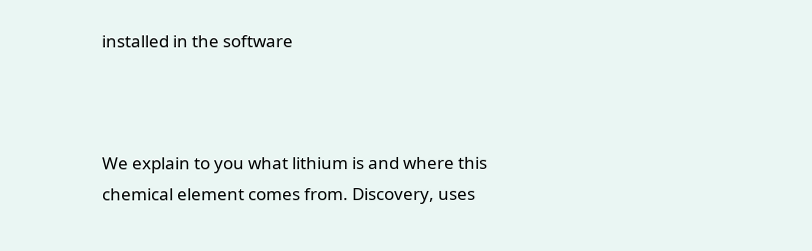installed in the software



We explain to you what lithium is and where this chemical element comes from. Discovery, uses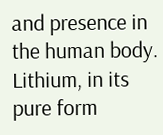and presence in the human body. Lithium, in its pure form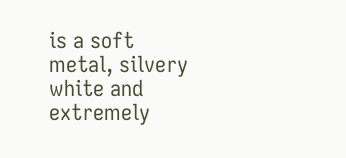is a soft metal, silvery white and extremely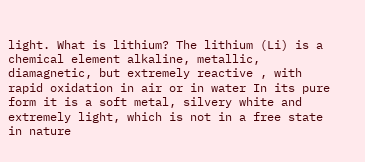light. What is lithium? The lithium (Li) is a chemical element alkaline, metallic, diamagnetic, but extremely reactive , with rapid oxidation in air or in water In its pure form it is a soft metal, silvery white and extremely light, which is not in a free state in nature